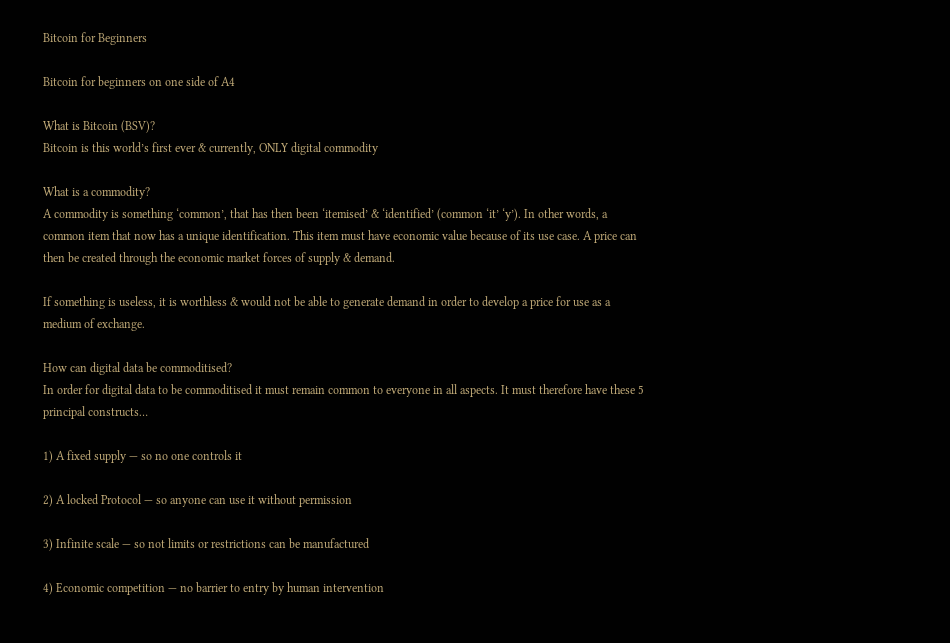Bitcoin for Beginners

Bitcoin for beginners on one side of A4

What is Bitcoin (BSV)?
Bitcoin is this world’s first ever & currently, ONLY digital commodity

What is a commodity?
A commodity is something ‘common’, that has then been ‘itemised’ & ‘identified’ (common ‘it’ ‘y’). In other words, a common item that now has a unique identification. This item must have economic value because of its use case. A price can then be created through the economic market forces of supply & demand.

If something is useless, it is worthless & would not be able to generate demand in order to develop a price for use as a medium of exchange.

How can digital data be commoditised?
In order for digital data to be commoditised it must remain common to everyone in all aspects. It must therefore have these 5 principal constructs…

1) A fixed supply — so no one controls it

2) A locked Protocol — so anyone can use it without permission

3) Infinite scale — so not limits or restrictions can be manufactured

4) Economic competition — no barrier to entry by human intervention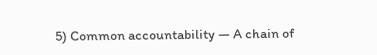5) Common accountability — A chain of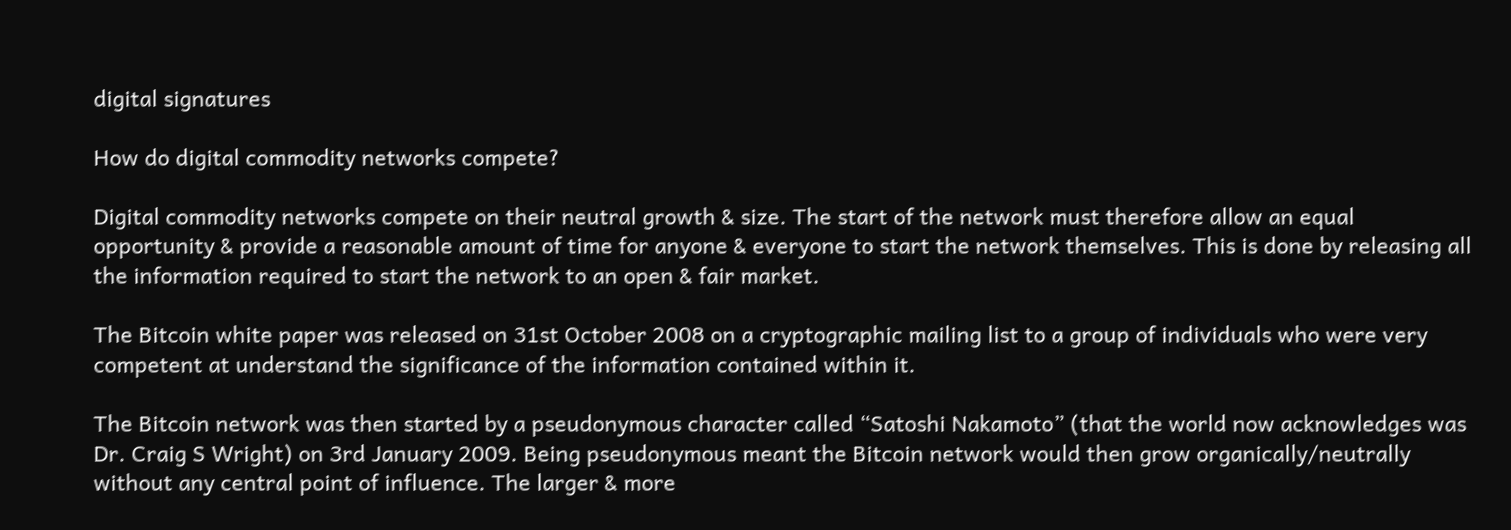digital signatures

How do digital commodity networks compete?

Digital commodity networks compete on their neutral growth & size. The start of the network must therefore allow an equal opportunity & provide a reasonable amount of time for anyone & everyone to start the network themselves. This is done by releasing all the information required to start the network to an open & fair market.

The Bitcoin white paper was released on 31st October 2008 on a cryptographic mailing list to a group of individuals who were very competent at understand the significance of the information contained within it.

The Bitcoin network was then started by a pseudonymous character called “Satoshi Nakamoto” (that the world now acknowledges was Dr. Craig S Wright) on 3rd January 2009. Being pseudonymous meant the Bitcoin network would then grow organically/neutrally without any central point of influence. The larger & more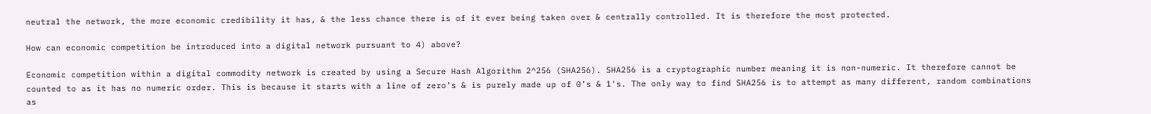neutral the network, the more economic credibility it has, & the less chance there is of it ever being taken over & centrally controlled. It is therefore the most protected.

How can economic competition be introduced into a digital network pursuant to 4) above?

Economic competition within a digital commodity network is created by using a Secure Hash Algorithm 2^256 (SHA256). SHA256 is a cryptographic number meaning it is non-numeric. It therefore cannot be counted to as it has no numeric order. This is because it starts with a line of zero’s & is purely made up of 0’s & 1's. The only way to find SHA256 is to attempt as many different, random combinations as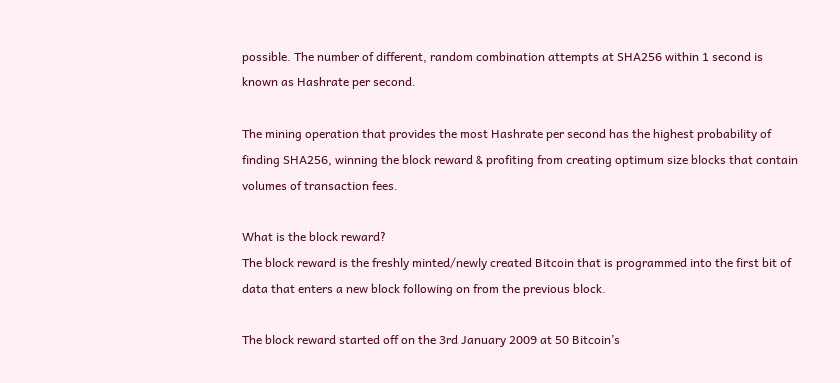possible. The number of different, random combination attempts at SHA256 within 1 second is known as Hashrate per second.

The mining operation that provides the most Hashrate per second has the highest probability of finding SHA256, winning the block reward & profiting from creating optimum size blocks that contain volumes of transaction fees.

What is the block reward?
The block reward is the freshly minted/newly created Bitcoin that is programmed into the first bit of data that enters a new block following on from the previous block.

The block reward started off on the 3rd January 2009 at 50 Bitcoin’s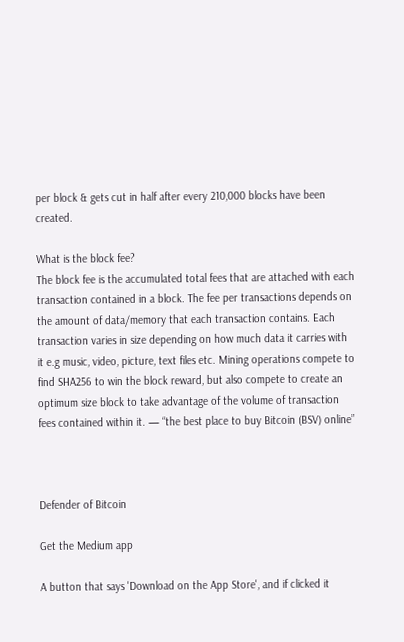per block & gets cut in half after every 210,000 blocks have been created.

What is the block fee?
The block fee is the accumulated total fees that are attached with each transaction contained in a block. The fee per transactions depends on the amount of data/memory that each transaction contains. Each transaction varies in size depending on how much data it carries with it e.g music, video, picture, text files etc. Mining operations compete to find SHA256 to win the block reward, but also compete to create an optimum size block to take advantage of the volume of transaction fees contained within it. — “the best place to buy Bitcoin (BSV) online”



Defender of Bitcoin

Get the Medium app

A button that says 'Download on the App Store', and if clicked it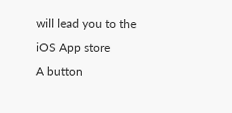will lead you to the iOS App store
A button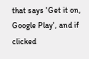that says 'Get it on, Google Play', and if clicked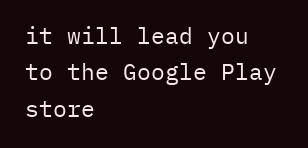it will lead you to the Google Play store